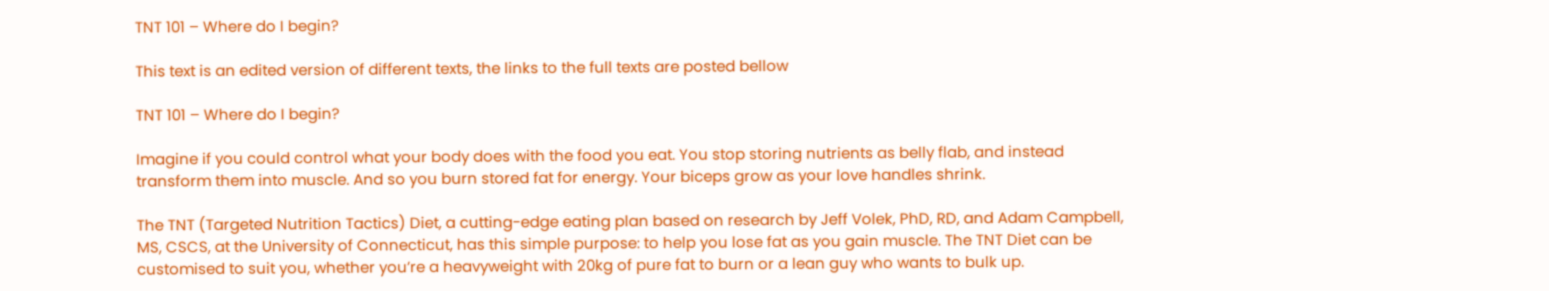TNT 101 – Where do I begin?

This text is an edited version of different texts, the links to the full texts are posted bellow

TNT 101 – Where do I begin?

Imagine if you could control what your body does with the food you eat. You stop storing nutrients as belly flab, and instead transform them into muscle. And so you burn stored fat for energy. Your biceps grow as your love handles shrink.

The TNT (Targeted Nutrition Tactics) Diet, a cutting-edge eating plan based on research by Jeff Volek, PhD, RD, and Adam Campbell, MS, CSCS, at the University of Connecticut, has this simple purpose: to help you lose fat as you gain muscle. The TNT Diet can be customised to suit you, whether you’re a heavyweight with 20kg of pure fat to burn or a lean guy who wants to bulk up.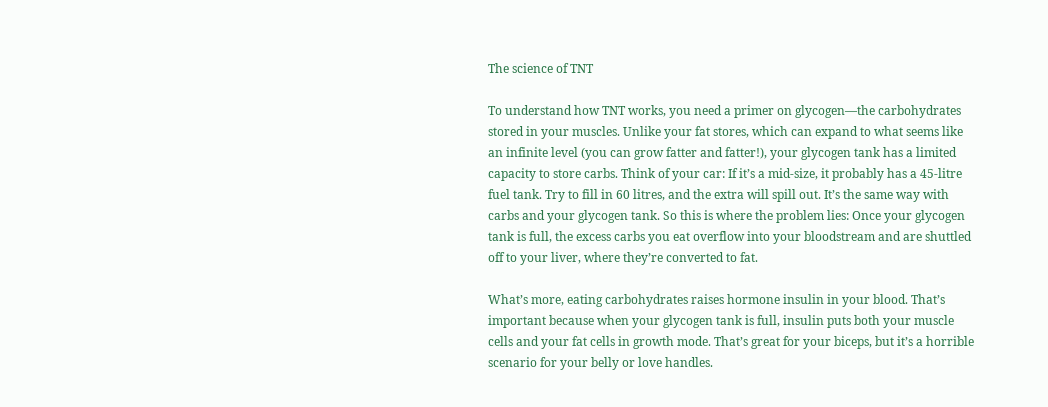The science of TNT

To understand how TNT works, you need a primer on glycogen—the carbohydrates stored in your muscles. Unlike your fat stores, which can expand to what seems like an infinite level (you can grow fatter and fatter!), your glycogen tank has a limited capacity to store carbs. Think of your car: If it’s a mid-size, it probably has a 45-litre fuel tank. Try to fill in 60 litres, and the extra will spill out. It’s the same way with carbs and your glycogen tank. So this is where the problem lies: Once your glycogen tank is full, the excess carbs you eat overflow into your bloodstream and are shuttled off to your liver, where they’re converted to fat.

What’s more, eating carbohydrates raises hormone insulin in your blood. That’s important because when your glycogen tank is full, insulin puts both your muscle cells and your fat cells in growth mode. That’s great for your biceps, but it’s a horrible scenario for your belly or love handles.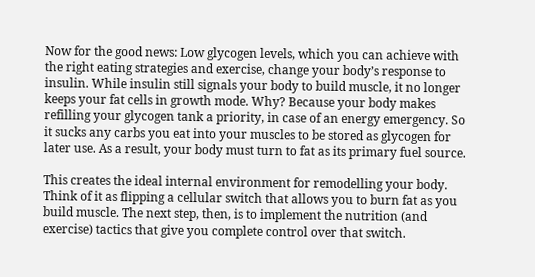Now for the good news: Low glycogen levels, which you can achieve with the right eating strategies and exercise, change your body’s response to insulin. While insulin still signals your body to build muscle, it no longer keeps your fat cells in growth mode. Why? Because your body makes refilling your glycogen tank a priority, in case of an energy emergency. So it sucks any carbs you eat into your muscles to be stored as glycogen for later use. As a result, your body must turn to fat as its primary fuel source.

This creates the ideal internal environment for remodelling your body. Think of it as flipping a cellular switch that allows you to burn fat as you build muscle. The next step, then, is to implement the nutrition (and exercise) tactics that give you complete control over that switch.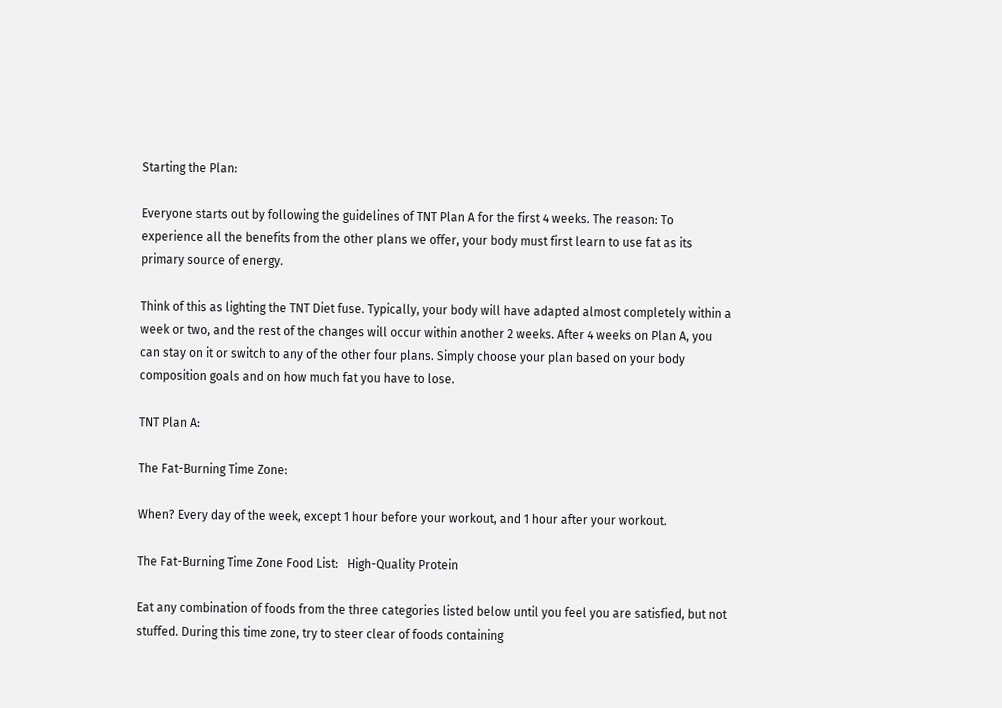Starting the Plan:

Everyone starts out by following the guidelines of TNT Plan A for the first 4 weeks. The reason: To experience all the benefits from the other plans we offer, your body must first learn to use fat as its primary source of energy.

Think of this as lighting the TNT Diet fuse. Typically, your body will have adapted almost completely within a week or two, and the rest of the changes will occur within another 2 weeks. After 4 weeks on Plan A, you can stay on it or switch to any of the other four plans. Simply choose your plan based on your body composition goals and on how much fat you have to lose.

TNT Plan A:

The Fat-Burning Time Zone:

When? Every day of the week, except 1 hour before your workout, and 1 hour after your workout.

The Fat-Burning Time Zone Food List:   High-Quality Protein

Eat any combination of foods from the three categories listed below until you feel you are satisfied, but not stuffed. During this time zone, try to steer clear of foods containing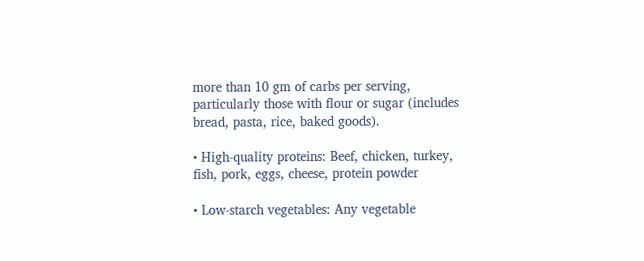more than 10 gm of carbs per serving, particularly those with flour or sugar (includes bread, pasta, rice, baked goods).

• High-quality proteins: Beef, chicken, turkey, fish, pork, eggs, cheese, protein powder

• Low-starch vegetables: Any vegetable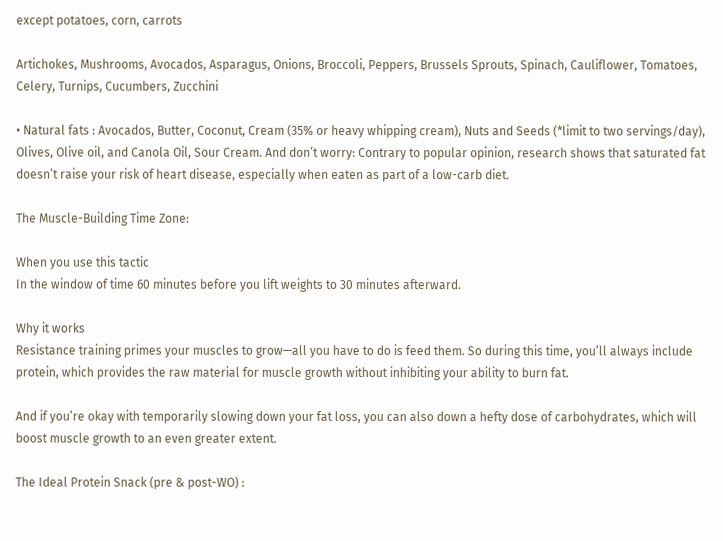except potatoes, corn, carrots

Artichokes, Mushrooms, Avocados, Asparagus, Onions, Broccoli, Peppers, Brussels Sprouts, Spinach, Cauliflower, Tomatoes, Celery, Turnips, Cucumbers, Zucchini

• Natural fats : Avocados, Butter, Coconut, Cream (35% or heavy whipping cream), Nuts and Seeds (*limit to two servings/day), Olives, Olive oil, and Canola Oil, Sour Cream. And don’t worry: Contrary to popular opinion, research shows that saturated fat doesn’t raise your risk of heart disease, especially when eaten as part of a low-carb diet.

The Muscle-Building Time Zone:

When you use this tactic
In the window of time 60 minutes before you lift weights to 30 minutes afterward.

Why it works
Resistance training primes your muscles to grow—all you have to do is feed them. So during this time, you’ll always include protein, which provides the raw material for muscle growth without inhibiting your ability to burn fat.

And if you’re okay with temporarily slowing down your fat loss, you can also down a hefty dose of carbohydrates, which will boost muscle growth to an even greater extent.

The Ideal Protein Snack (pre & post-WO) :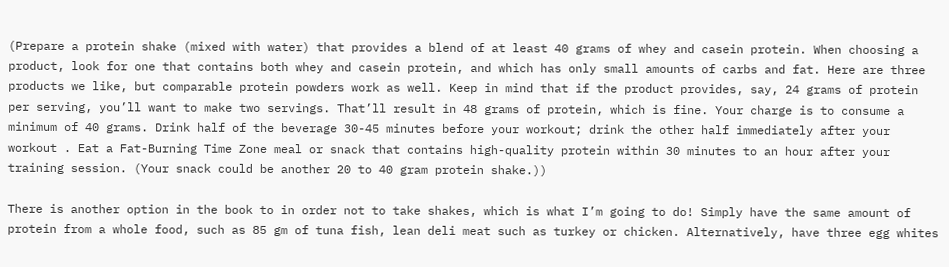(Prepare a protein shake (mixed with water) that provides a blend of at least 40 grams of whey and casein protein. When choosing a product, look for one that contains both whey and casein protein, and which has only small amounts of carbs and fat. Here are three products we like, but comparable protein powders work as well. Keep in mind that if the product provides, say, 24 grams of protein per serving, you’ll want to make two servings. That’ll result in 48 grams of protein, which is fine. Your charge is to consume a minimum of 40 grams. Drink half of the beverage 30-45 minutes before your workout; drink the other half immediately after your workout . Eat a Fat-Burning Time Zone meal or snack that contains high-quality protein within 30 minutes to an hour after your training session. (Your snack could be another 20 to 40 gram protein shake.))

There is another option in the book to in order not to take shakes, which is what I’m going to do! Simply have the same amount of protein from a whole food, such as 85 gm of tuna fish, lean deli meat such as turkey or chicken. Alternatively, have three egg whites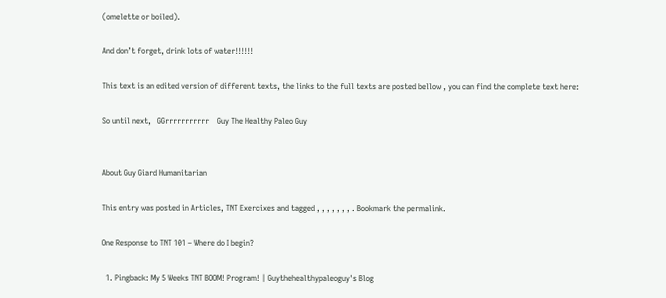(omelette or boiled).

And don’t forget, drink lots of water!!!!!!

This text is an edited version of different texts, the links to the full texts are posted bellow , you can find the complete text here:

So until next,   GGrrrrrrrrrrr    Guy The Healthy Paleo Guy


About Guy Giard Humanitarian

This entry was posted in Articles, TNT Exercixes and tagged , , , , , , , . Bookmark the permalink.

One Response to TNT 101 – Where do I begin?

  1. Pingback: My 5 Weeks TNT BOOM! Program! | Guythehealthypaleoguy's Blog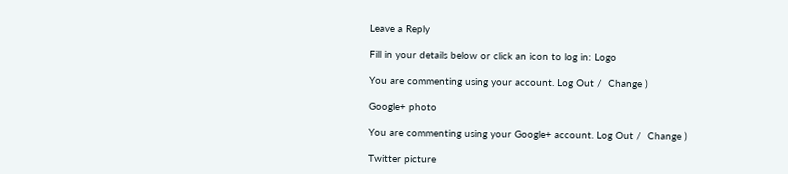Leave a Reply

Fill in your details below or click an icon to log in: Logo

You are commenting using your account. Log Out /  Change )

Google+ photo

You are commenting using your Google+ account. Log Out /  Change )

Twitter picture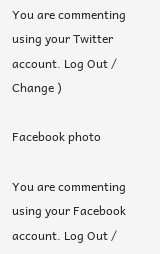You are commenting using your Twitter account. Log Out /  Change )

Facebook photo

You are commenting using your Facebook account. Log Out /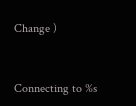Change )


Connecting to %s